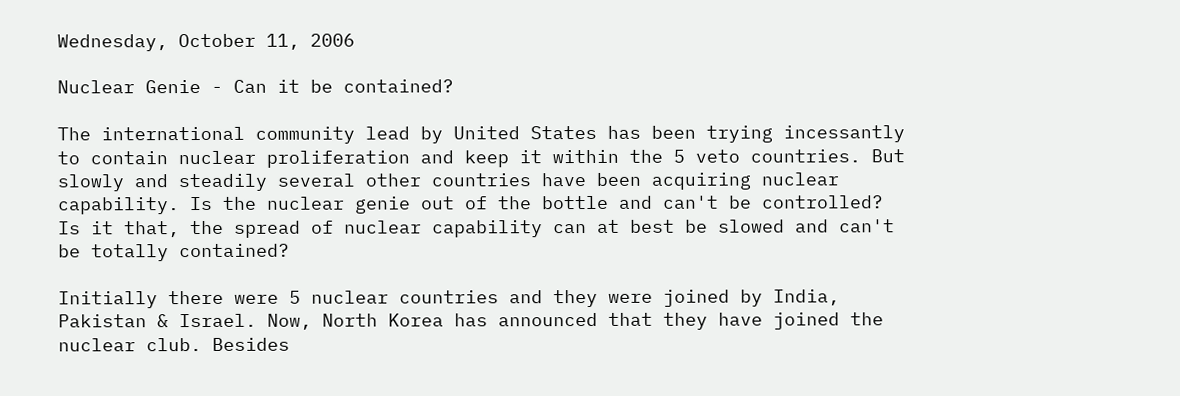Wednesday, October 11, 2006

Nuclear Genie - Can it be contained?

The international community lead by United States has been trying incessantly to contain nuclear proliferation and keep it within the 5 veto countries. But slowly and steadily several other countries have been acquiring nuclear capability. Is the nuclear genie out of the bottle and can't be controlled? Is it that, the spread of nuclear capability can at best be slowed and can't be totally contained?

Initially there were 5 nuclear countries and they were joined by India, Pakistan & Israel. Now, North Korea has announced that they have joined the nuclear club. Besides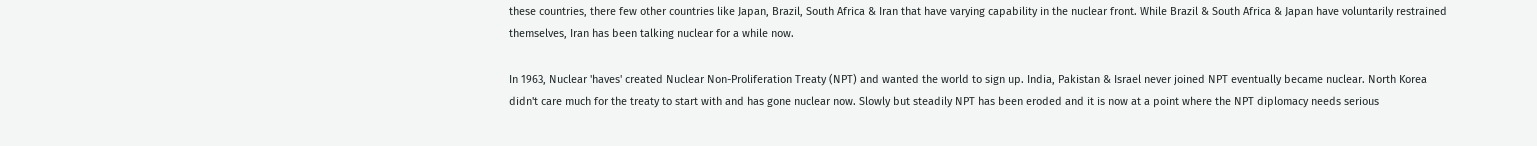these countries, there few other countries like Japan, Brazil, South Africa & Iran that have varying capability in the nuclear front. While Brazil & South Africa & Japan have voluntarily restrained themselves, Iran has been talking nuclear for a while now.

In 1963, Nuclear 'haves' created Nuclear Non-Proliferation Treaty (NPT) and wanted the world to sign up. India, Pakistan & Israel never joined NPT eventually became nuclear. North Korea didn't care much for the treaty to start with and has gone nuclear now. Slowly but steadily NPT has been eroded and it is now at a point where the NPT diplomacy needs serious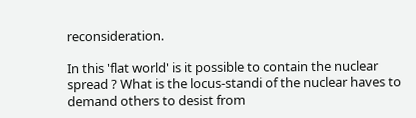reconsideration.

In this 'flat world' is it possible to contain the nuclear spread ? What is the locus-standi of the nuclear haves to demand others to desist from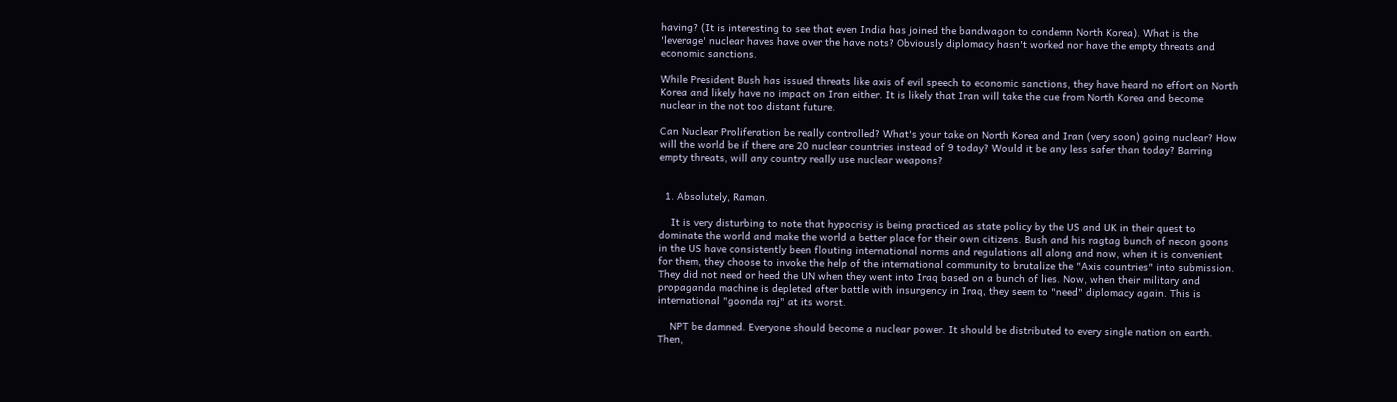having? (It is interesting to see that even India has joined the bandwagon to condemn North Korea). What is the 'leverage' nuclear haves have over the have nots? Obviously diplomacy hasn't worked nor have the empty threats and economic sanctions.

While President Bush has issued threats like axis of evil speech to economic sanctions, they have heard no effort on North Korea and likely have no impact on Iran either. It is likely that Iran will take the cue from North Korea and become nuclear in the not too distant future.

Can Nuclear Proliferation be really controlled? What's your take on North Korea and Iran (very soon) going nuclear? How will the world be if there are 20 nuclear countries instead of 9 today? Would it be any less safer than today? Barring empty threats, will any country really use nuclear weapons?


  1. Absolutely, Raman.

    It is very disturbing to note that hypocrisy is being practiced as state policy by the US and UK in their quest to dominate the world and make the world a better place for their own citizens. Bush and his ragtag bunch of necon goons in the US have consistently been flouting international norms and regulations all along and now, when it is convenient for them, they choose to invoke the help of the international community to brutalize the "Axis countries" into submission. They did not need or heed the UN when they went into Iraq based on a bunch of lies. Now, when their military and propaganda machine is depleted after battle with insurgency in Iraq, they seem to "need" diplomacy again. This is international "goonda raj" at its worst.

    NPT be damned. Everyone should become a nuclear power. It should be distributed to every single nation on earth. Then,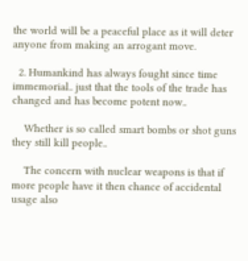the world will be a peaceful place as it will deter anyone from making an arrogant move.

  2. Humankind has always fought since time immemorial.. just that the tools of the trade has changed and has become potent now..

    Whether is so called smart bombs or shot guns they still kill people..

    The concern with nuclear weapons is that if more people have it then chance of accidental usage also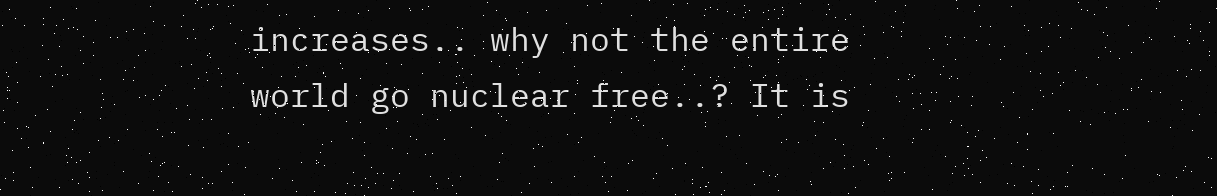increases.. why not the entire world go nuclear free..? It is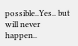possible..Yes.. but will never happen..